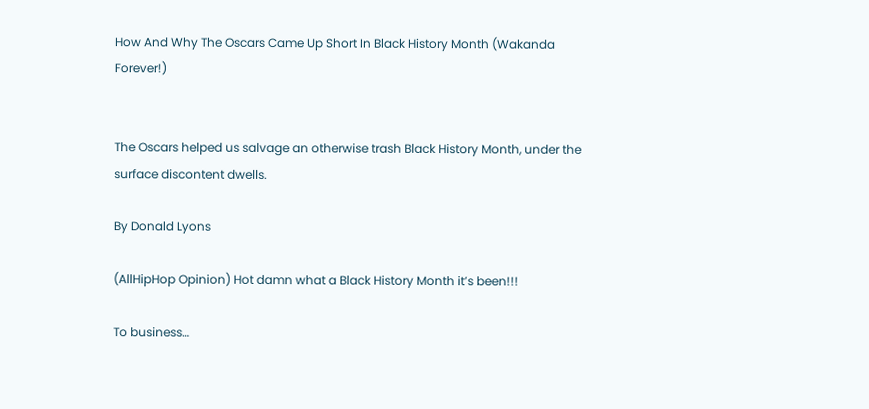How And Why The Oscars Came Up Short In Black History Month (Wakanda Forever!)


The Oscars helped us salvage an otherwise trash Black History Month, under the surface discontent dwells.

By Donald Lyons

(AllHipHop Opinion) Hot damn what a Black History Month it’s been!!!

To business…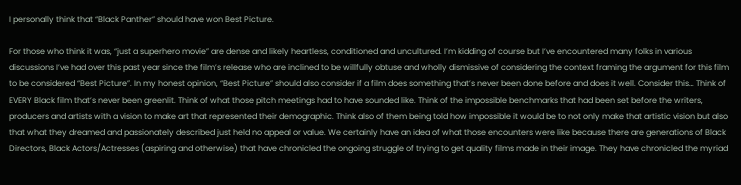I personally think that “Black Panther” should have won Best Picture.

For those who think it was, “just a superhero movie” are dense and likely heartless, conditioned and uncultured. I’m kidding of course but I’ve encountered many folks in various discussions I’ve had over this past year since the film’s release who are inclined to be willfully obtuse and wholly dismissive of considering the context framing the argument for this film to be considered “Best Picture”. In my honest opinion, “Best Picture” should also consider if a film does something that’s never been done before and does it well. Consider this… Think of EVERY Black film that’s never been greenlit. Think of what those pitch meetings had to have sounded like. Think of the impossible benchmarks that had been set before the writers, producers and artists with a vision to make art that represented their demographic. Think also of them being told how impossible it would be to not only make that artistic vision but also that what they dreamed and passionately described just held no appeal or value. We certainly have an idea of what those encounters were like because there are generations of Black Directors, Black Actors/Actresses (aspiring and otherwise) that have chronicled the ongoing struggle of trying to get quality films made in their image. They have chronicled the myriad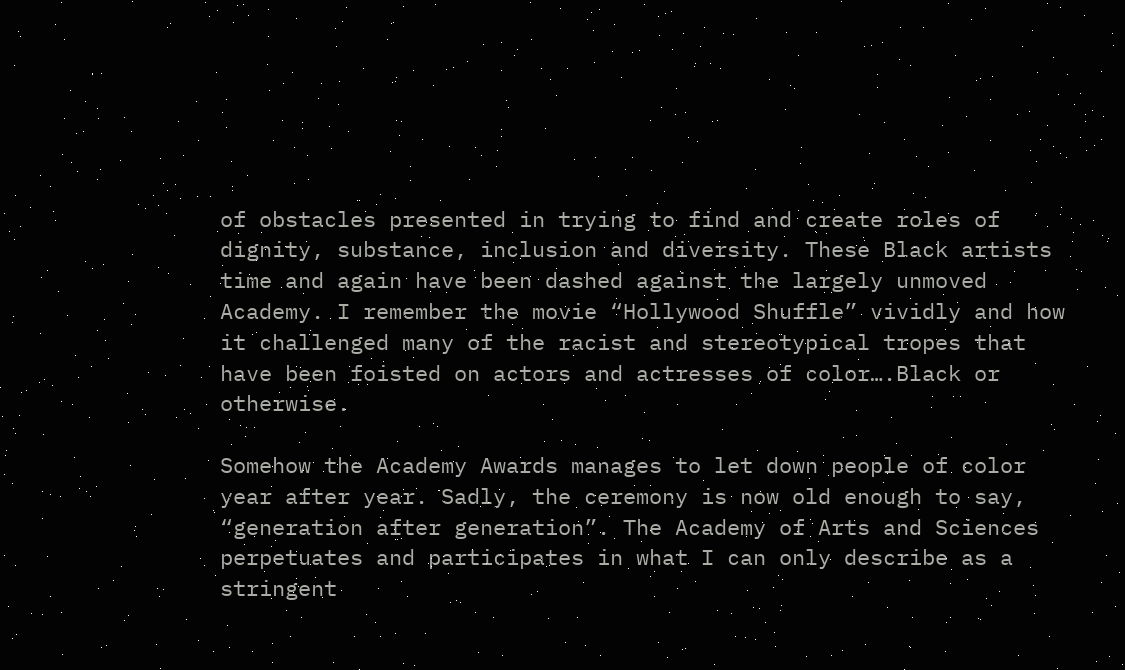of obstacles presented in trying to find and create roles of dignity, substance, inclusion and diversity. These Black artists time and again have been dashed against the largely unmoved Academy. I remember the movie “Hollywood Shuffle” vividly and how it challenged many of the racist and stereotypical tropes that have been foisted on actors and actresses of color….Black or otherwise.

Somehow the Academy Awards manages to let down people of color year after year. Sadly, the ceremony is now old enough to say, “generation after generation”. The Academy of Arts and Sciences perpetuates and participates in what I can only describe as a stringent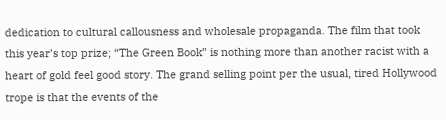dedication to cultural callousness and wholesale propaganda. The film that took this year’s top prize; “The Green Book” is nothing more than another racist with a heart of gold feel good story. The grand selling point per the usual, tired Hollywood trope is that the events of the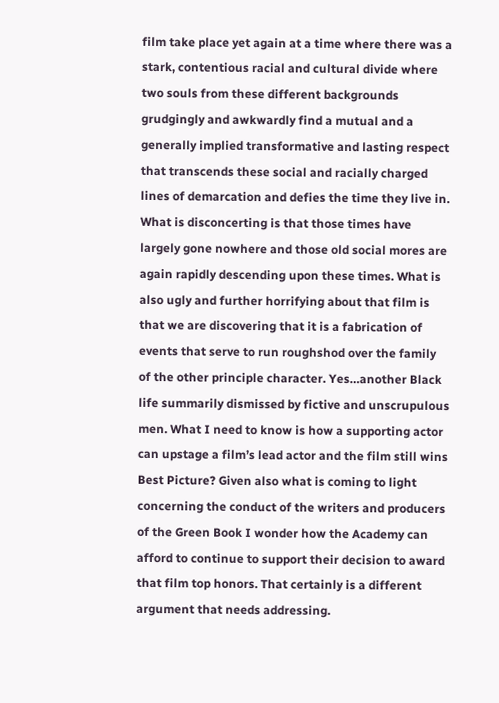film take place yet again at a time where there was a stark, contentious racial and cultural divide where two souls from these different backgrounds grudgingly and awkwardly find a mutual and a generally implied transformative and lasting respect that transcends these social and racially charged lines of demarcation and defies the time they live in. What is disconcerting is that those times have largely gone nowhere and those old social mores are again rapidly descending upon these times. What is also ugly and further horrifying about that film is that we are discovering that it is a fabrication of events that serve to run roughshod over the family of the other principle character. Yes…another Black life summarily dismissed by fictive and unscrupulous men. What I need to know is how a supporting actor can upstage a film’s lead actor and the film still wins Best Picture? Given also what is coming to light concerning the conduct of the writers and producers of the Green Book I wonder how the Academy can afford to continue to support their decision to award that film top honors. That certainly is a different argument that needs addressing.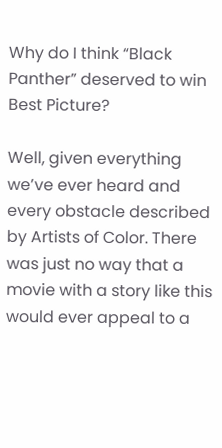Why do I think “Black Panther” deserved to win Best Picture?

Well, given everything we’ve ever heard and every obstacle described by Artists of Color. There was just no way that a movie with a story like this would ever appeal to a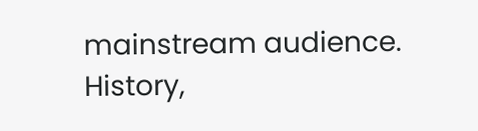mainstream audience. History,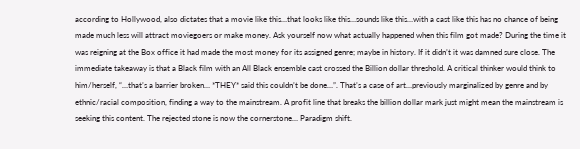according to Hollywood, also dictates that a movie like this…that looks like this…sounds like this…with a cast like this has no chance of being made much less will attract moviegoers or make money. Ask yourself now what actually happened when this film got made? During the time it was reigning at the Box office it had made the most money for its assigned genre; maybe in history. If it didn’t it was damned sure close. The immediate takeaway is that a Black film with an All Black ensemble cast crossed the Billion dollar threshold. A critical thinker would think to him/herself, “…that’s a barrier broken… *THEY* said this couldn’t be done…”. That’s a case of art…previously marginalized by genre and by ethnic/racial composition, finding a way to the mainstream. A profit line that breaks the billion dollar mark just might mean the mainstream is seeking this content. The rejected stone is now the cornerstone… Paradigm shift.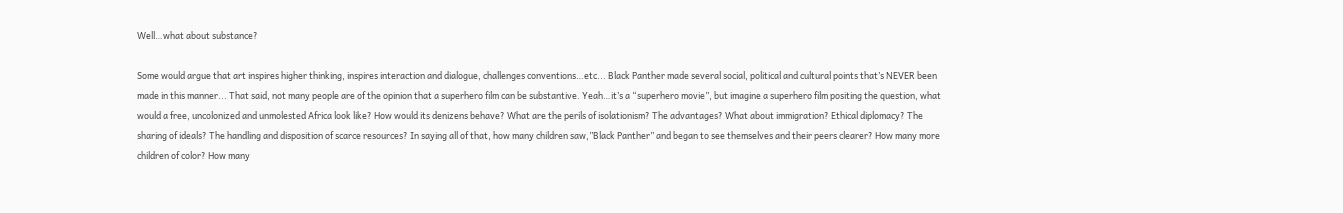Well…what about substance?

Some would argue that art inspires higher thinking, inspires interaction and dialogue, challenges conventions…etc... Black Panther made several social, political and cultural points that’s NEVER been made in this manner... That said, not many people are of the opinion that a superhero film can be substantive. Yeah…it’s a “superhero movie”, but imagine a superhero film positing the question, what would a free, uncolonized and unmolested Africa look like? How would its denizens behave? What are the perils of isolationism? The advantages? What about immigration? Ethical diplomacy? The sharing of ideals? The handling and disposition of scarce resources? In saying all of that, how many children saw,”Black Panther” and began to see themselves and their peers clearer? How many more children of color? How many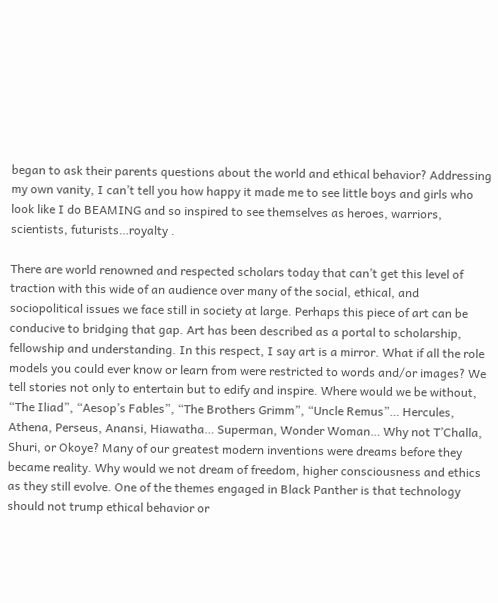began to ask their parents questions about the world and ethical behavior? Addressing my own vanity, I can’t tell you how happy it made me to see little boys and girls who look like I do BEAMING and so inspired to see themselves as heroes, warriors, scientists, futurists…royalty .

There are world renowned and respected scholars today that can’t get this level of traction with this wide of an audience over many of the social, ethical, and sociopolitical issues we face still in society at large. Perhaps this piece of art can be conducive to bridging that gap. Art has been described as a portal to scholarship, fellowship and understanding. In this respect, I say art is a mirror. What if all the role models you could ever know or learn from were restricted to words and/or images? We tell stories not only to entertain but to edify and inspire. Where would we be without, “The Iliad”, “Aesop’s Fables”, “The Brothers Grimm”, “Uncle Remus”… Hercules, Athena, Perseus, Anansi, Hiawatha… Superman, Wonder Woman… Why not T’Challa, Shuri, or Okoye? Many of our greatest modern inventions were dreams before they became reality. Why would we not dream of freedom, higher consciousness and ethics as they still evolve. One of the themes engaged in Black Panther is that technology should not trump ethical behavior or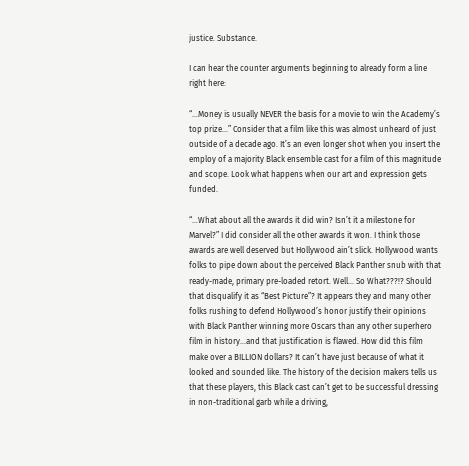justice. Substance.

I can hear the counter arguments beginning to already form a line right here:

“...Money is usually NEVER the basis for a movie to win the Academy’s top prize…” Consider that a film like this was almost unheard of just outside of a decade ago. It’s an even longer shot when you insert the employ of a majority Black ensemble cast for a film of this magnitude and scope. Look what happens when our art and expression gets funded.

“…What about all the awards it did win? Isn’t it a milestone for Marvel?” I did consider all the other awards it won. I think those awards are well deserved but Hollywood ain’t slick. Hollywood wants folks to pipe down about the perceived Black Panther snub with that ready-made, primary pre-loaded retort. Well... So What???!? Should that disqualify it as “Best Picture”? It appears they and many other folks rushing to defend Hollywood’s honor justify their opinions with Black Panther winning more Oscars than any other superhero film in history...and that justification is flawed. How did this film make over a BILLION dollars? It can’t have just because of what it looked and sounded like. The history of the decision makers tells us that these players, this Black cast can’t get to be successful dressing in non-traditional garb while a driving,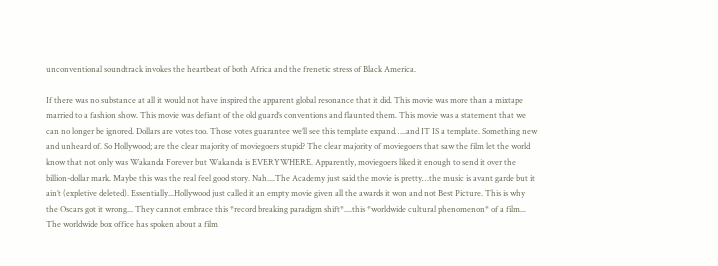unconventional soundtrack invokes the heartbeat of both Africa and the frenetic stress of Black America.

If there was no substance at all it would not have inspired the apparent global resonance that it did. This movie was more than a mixtape married to a fashion show. This movie was defiant of the old guard’s conventions and flaunted them. This movie was a statement that we can no longer be ignored. Dollars are votes too. Those votes guarantee we’ll see this template expand…..and IT IS a template. Something new and unheard of. So Hollywood; are the clear majority of moviegoers stupid? The clear majority of moviegoers that saw the film let the world know that not only was Wakanda Forever but Wakanda is EVERYWHERE. Apparently, moviegoers liked it enough to send it over the billion-dollar mark. Maybe this was the real feel good story. Nah....The Academy just said the movie is pretty…the music is avant garde but it ain’t (expletive deleted). Essentially...Hollywood just called it an empty movie given all the awards it won and not Best Picture. This is why the Oscars got it wrong... They cannot embrace this *record breaking paradigm shift*....this *worldwide cultural phenomenon* of a film... The worldwide box office has spoken about a film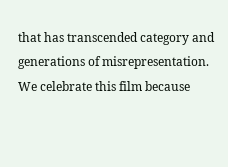that has transcended category and generations of misrepresentation. We celebrate this film because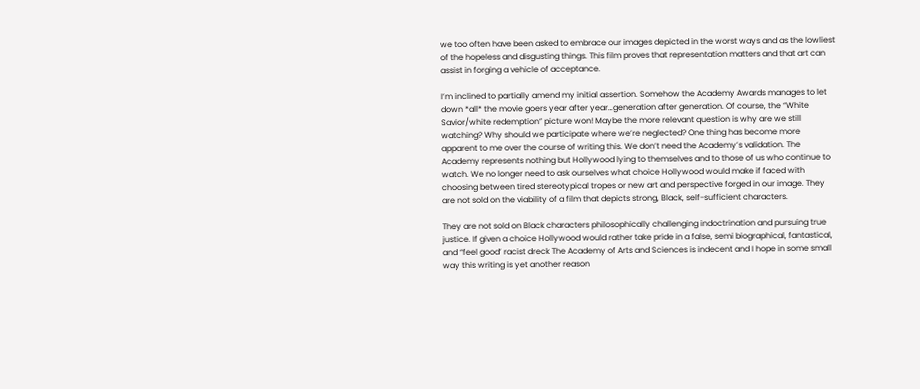we too often have been asked to embrace our images depicted in the worst ways and as the lowliest of the hopeless and disgusting things. This film proves that representation matters and that art can assist in forging a vehicle of acceptance.

I’m inclined to partially amend my initial assertion. Somehow the Academy Awards manages to let down *all* the movie goers year after year…generation after generation. Of course, the “White Savior/white redemption” picture won! Maybe the more relevant question is why are we still watching? Why should we participate where we’re neglected? One thing has become more apparent to me over the course of writing this. We don’t need the Academy’s validation. The Academy represents nothing but Hollywood lying to themselves and to those of us who continue to watch. We no longer need to ask ourselves what choice Hollywood would make if faced with choosing between tired stereotypical tropes or new art and perspective forged in our image. They are not sold on the viability of a film that depicts strong, Black, self-sufficient characters.

They are not sold on Black characters philosophically challenging indoctrination and pursuing true justice. If given a choice Hollywood would rather take pride in a false, semi biographical, fantastical, and “feel good’ racist dreck The Academy of Arts and Sciences is indecent and I hope in some small way this writing is yet another reason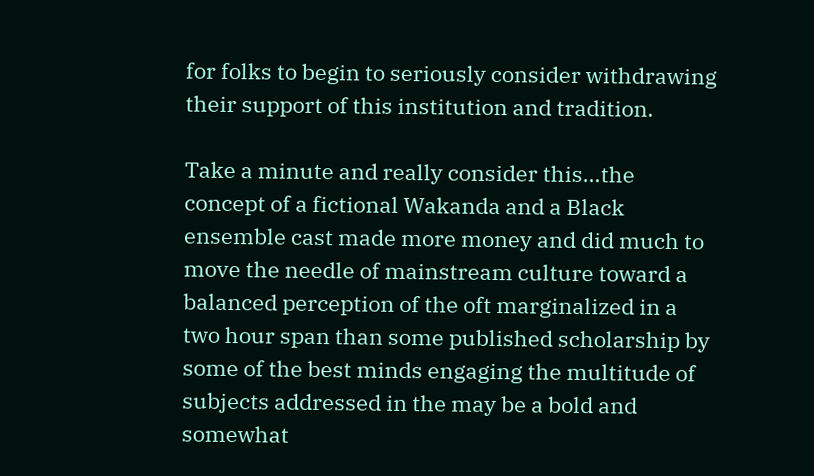for folks to begin to seriously consider withdrawing their support of this institution and tradition.

Take a minute and really consider this…the concept of a fictional Wakanda and a Black ensemble cast made more money and did much to move the needle of mainstream culture toward a balanced perception of the oft marginalized in a two hour span than some published scholarship by some of the best minds engaging the multitude of subjects addressed in the may be a bold and somewhat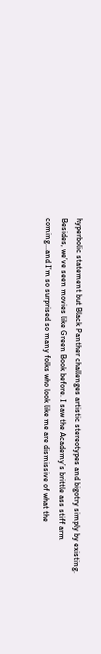hyperbolic statement but Black Panther challenges artistic stereotypes and bigotry simply by existing. Besides, we’ve seen movies like Green Book before. I saw the Academy’s brittle ass stiff arm coming...and I’m so surprised so many folks who look like me are dismissive of what the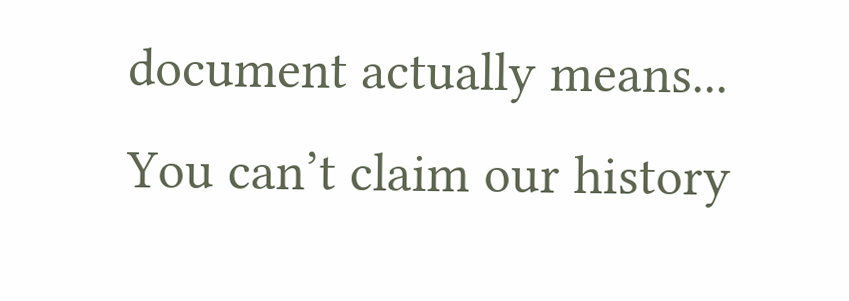document actually means... You can’t claim our history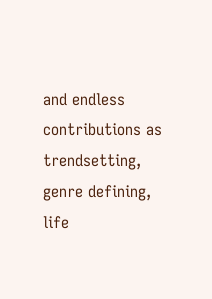and endless contributions as trendsetting, genre defining, life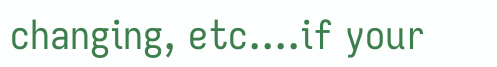changing, etc....if your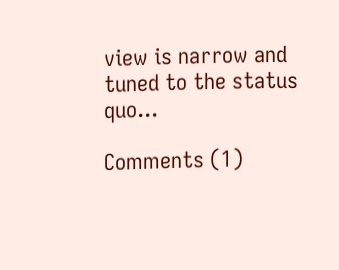view is narrow and tuned to the status quo...

Comments (1)